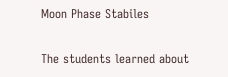Moon Phase Stabiles

The students learned about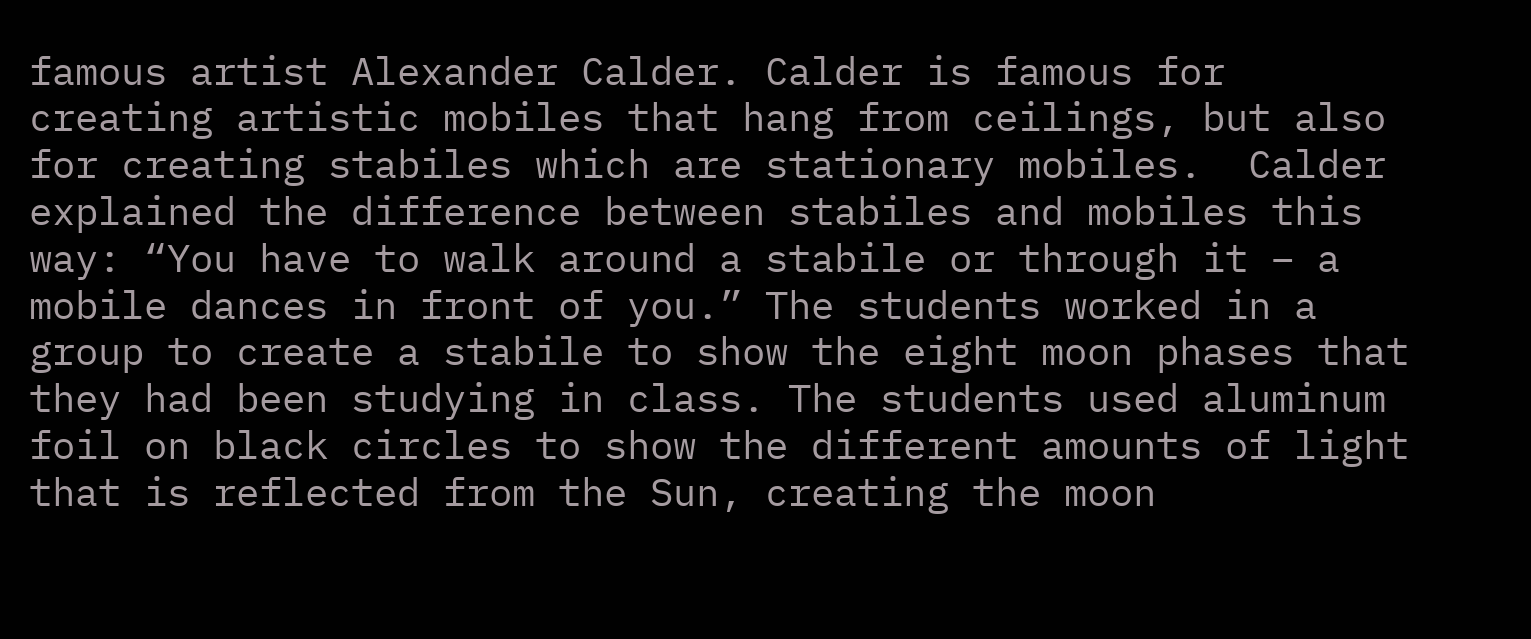famous artist Alexander Calder. Calder is famous for creating artistic mobiles that hang from ceilings, but also for creating stabiles which are stationary mobiles.  Calder explained the difference between stabiles and mobiles this way: “You have to walk around a stabile or through it – a mobile dances in front of you.” The students worked in a group to create a stabile to show the eight moon phases that they had been studying in class. The students used aluminum foil on black circles to show the different amounts of light that is reflected from the Sun, creating the moon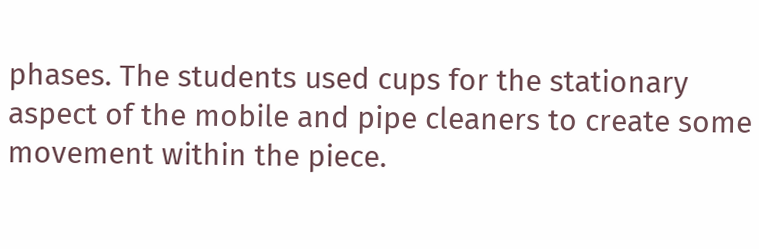phases. The students used cups for the stationary aspect of the mobile and pipe cleaners to create some movement within the piece.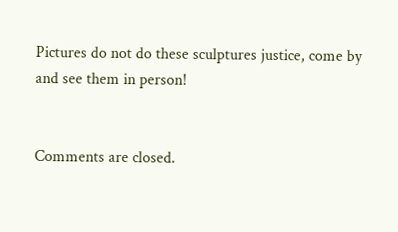Pictures do not do these sculptures justice, come by and see them in person!


Comments are closed.